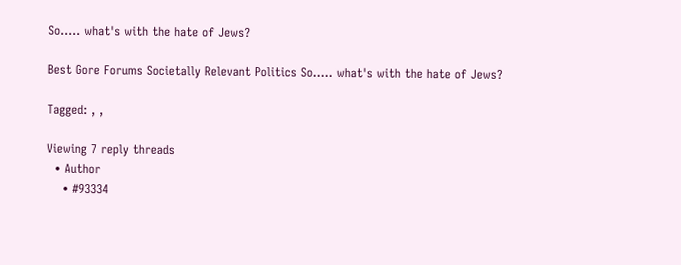So….. what's with the hate of Jews?

Best Gore Forums Societally Relevant Politics So….. what's with the hate of Jews?

Tagged: , ,

Viewing 7 reply threads
  • Author
    • #93334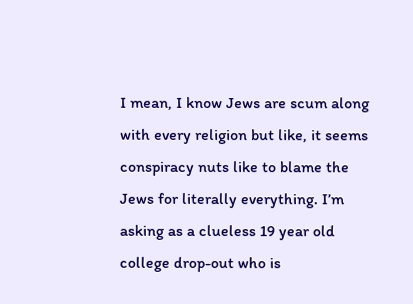I mean, I know Jews are scum along with every religion but like, it seems conspiracy nuts like to blame the Jews for literally everything. I’m asking as a clueless 19 year old college drop-out who is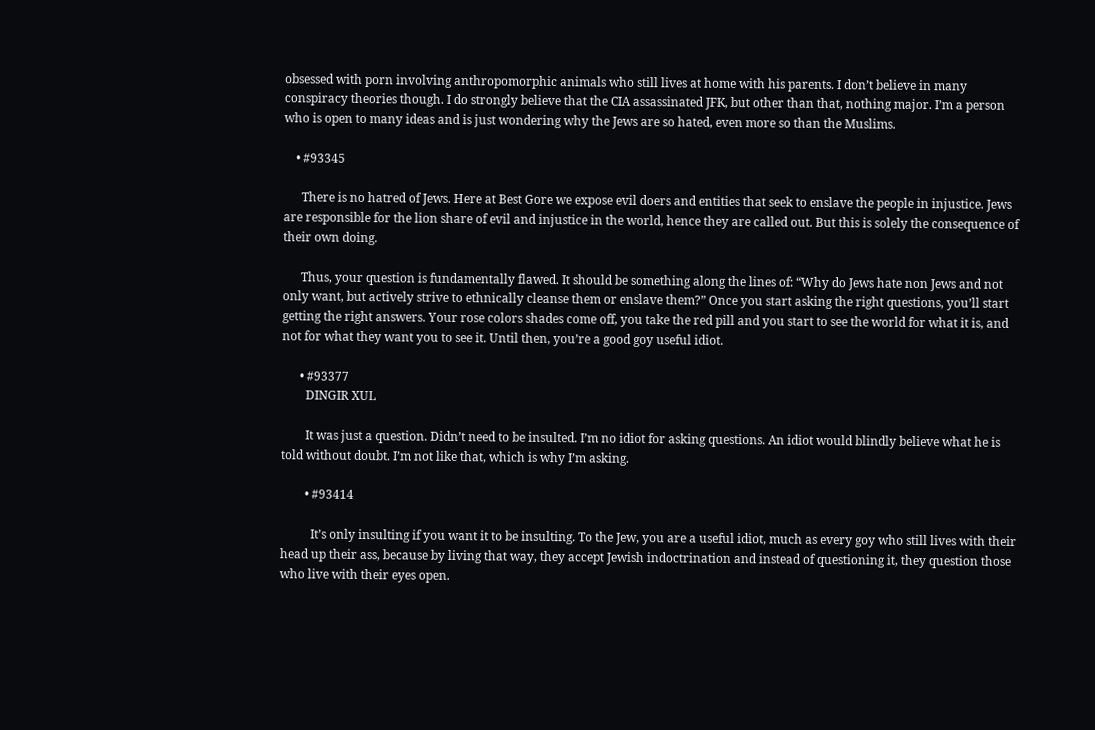obsessed with porn involving anthropomorphic animals who still lives at home with his parents. I don’t believe in many conspiracy theories though. I do strongly believe that the CIA assassinated JFK, but other than that, nothing major. I’m a person who is open to many ideas and is just wondering why the Jews are so hated, even more so than the Muslims.

    • #93345

      There is no hatred of Jews. Here at Best Gore we expose evil doers and entities that seek to enslave the people in injustice. Jews are responsible for the lion share of evil and injustice in the world, hence they are called out. But this is solely the consequence of their own doing.

      Thus, your question is fundamentally flawed. It should be something along the lines of: “Why do Jews hate non Jews and not only want, but actively strive to ethnically cleanse them or enslave them?” Once you start asking the right questions, you’ll start getting the right answers. Your rose colors shades come off, you take the red pill and you start to see the world for what it is, and not for what they want you to see it. Until then, you’re a good goy useful idiot.

      • #93377
        DINGIR XUL

        It was just a question. Didn’t need to be insulted. I’m no idiot for asking questions. An idiot would blindly believe what he is told without doubt. I’m not like that, which is why I’m asking.

        • #93414

          It’s only insulting if you want it to be insulting. To the Jew, you are a useful idiot, much as every goy who still lives with their head up their ass, because by living that way, they accept Jewish indoctrination and instead of questioning it, they question those who live with their eyes open.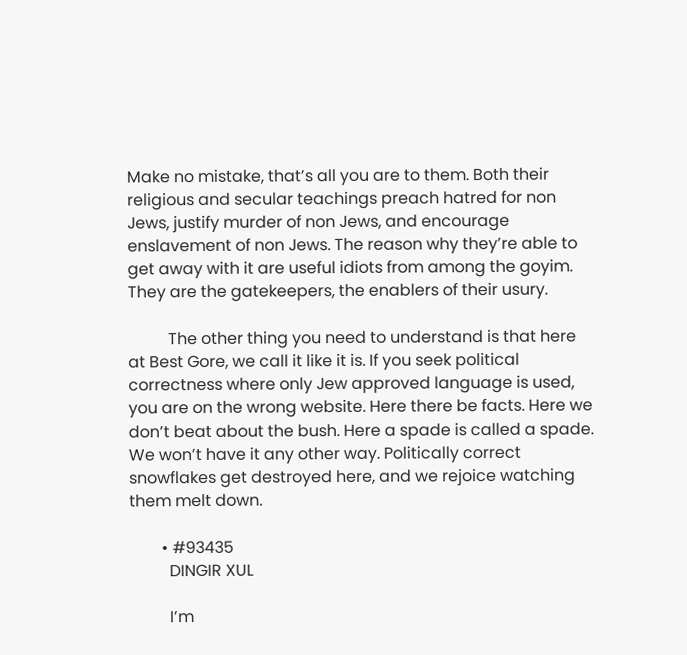Make no mistake, that’s all you are to them. Both their religious and secular teachings preach hatred for non Jews, justify murder of non Jews, and encourage enslavement of non Jews. The reason why they’re able to get away with it are useful idiots from among the goyim. They are the gatekeepers, the enablers of their usury.

          The other thing you need to understand is that here at Best Gore, we call it like it is. If you seek political correctness where only Jew approved language is used, you are on the wrong website. Here there be facts. Here we don’t beat about the bush. Here a spade is called a spade. We won’t have it any other way. Politically correct snowflakes get destroyed here, and we rejoice watching them melt down.

        • #93435
          DINGIR XUL

          I’m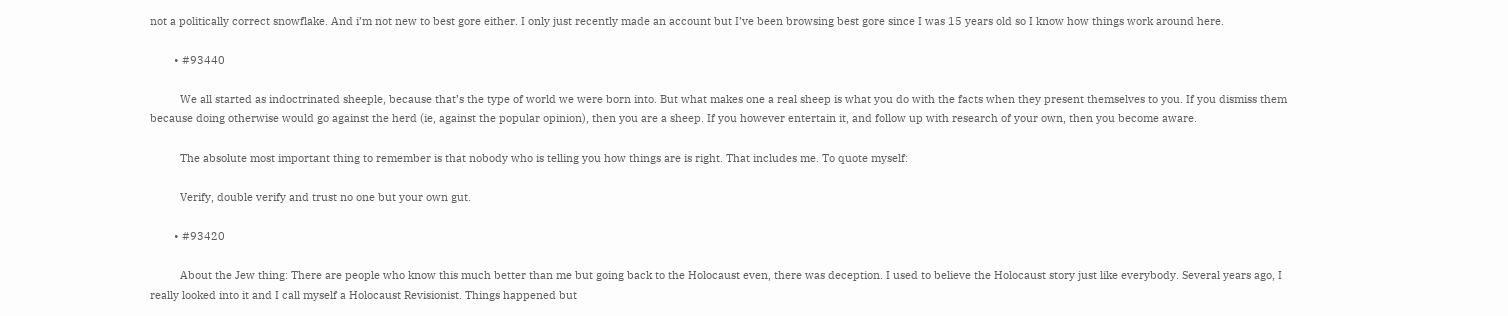not a politically correct snowflake. And i’m not new to best gore either. I only just recently made an account but I’ve been browsing best gore since I was 15 years old so I know how things work around here.

        • #93440

          We all started as indoctrinated sheeple, because that’s the type of world we were born into. But what makes one a real sheep is what you do with the facts when they present themselves to you. If you dismiss them because doing otherwise would go against the herd (ie, against the popular opinion), then you are a sheep. If you however entertain it, and follow up with research of your own, then you become aware.

          The absolute most important thing to remember is that nobody who is telling you how things are is right. That includes me. To quote myself:

          Verify, double verify and trust no one but your own gut.

        • #93420

          About the Jew thing: There are people who know this much better than me but going back to the Holocaust even, there was deception. I used to believe the Holocaust story just like everybody. Several years ago, I really looked into it and I call myself a Holocaust Revisionist. Things happened but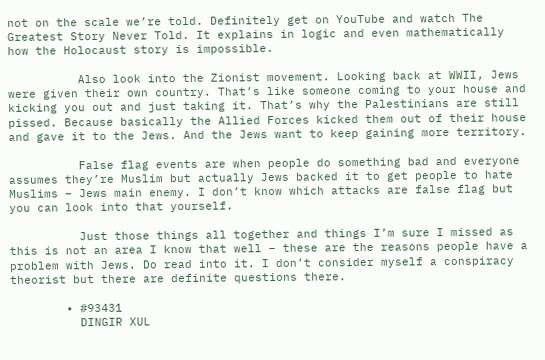not on the scale we’re told. Definitely get on YouTube and watch The Greatest Story Never Told. It explains in logic and even mathematically how the Holocaust story is impossible.

          Also look into the Zionist movement. Looking back at WWII, Jews were given their own country. That’s like someone coming to your house and kicking you out and just taking it. That’s why the Palestinians are still pissed. Because basically the Allied Forces kicked them out of their house and gave it to the Jews. And the Jews want to keep gaining more territory.

          False flag events are when people do something bad and everyone assumes they’re Muslim but actually Jews backed it to get people to hate Muslims – Jews main enemy. I don’t know which attacks are false flag but you can look into that yourself.

          Just those things all together and things I’m sure I missed as this is not an area I know that well – these are the reasons people have a problem with Jews. Do read into it. I don’t consider myself a conspiracy theorist but there are definite questions there.

        • #93431
          DINGIR XUL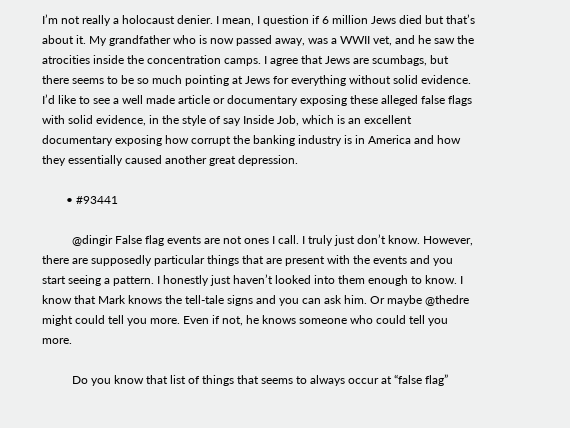I’m not really a holocaust denier. I mean, I question if 6 million Jews died but that’s about it. My grandfather who is now passed away, was a WWII vet, and he saw the atrocities inside the concentration camps. I agree that Jews are scumbags, but there seems to be so much pointing at Jews for everything without solid evidence. I’d like to see a well made article or documentary exposing these alleged false flags with solid evidence, in the style of say Inside Job, which is an excellent documentary exposing how corrupt the banking industry is in America and how they essentially caused another great depression.

        • #93441

          @dingir False flag events are not ones I call. I truly just don’t know. However, there are supposedly particular things that are present with the events and you start seeing a pattern. I honestly just haven’t looked into them enough to know. I know that Mark knows the tell-tale signs and you can ask him. Or maybe @thedre might could tell you more. Even if not, he knows someone who could tell you more.

          Do you know that list of things that seems to always occur at “false flag”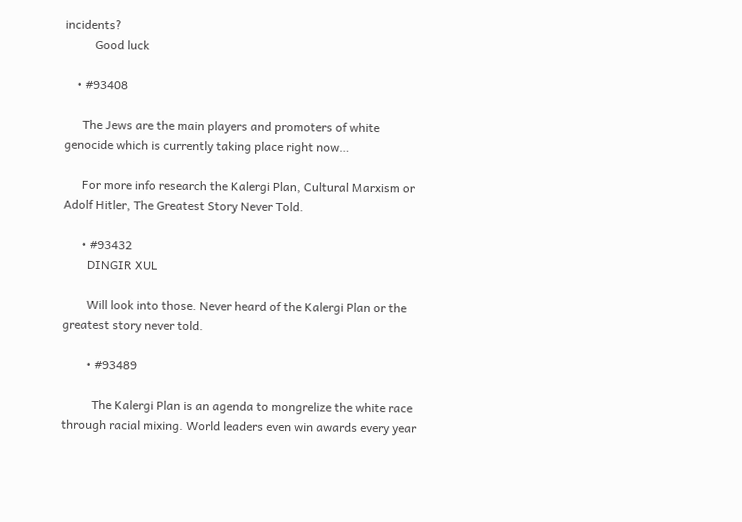incidents?
          Good luck

    • #93408

      The Jews are the main players and promoters of white genocide which is currently taking place right now…

      For more info research the Kalergi Plan, Cultural Marxism or Adolf Hitler, The Greatest Story Never Told.

      • #93432
        DINGIR XUL

        Will look into those. Never heard of the Kalergi Plan or the greatest story never told.

        • #93489

          The Kalergi Plan is an agenda to mongrelize the white race through racial mixing. World leaders even win awards every year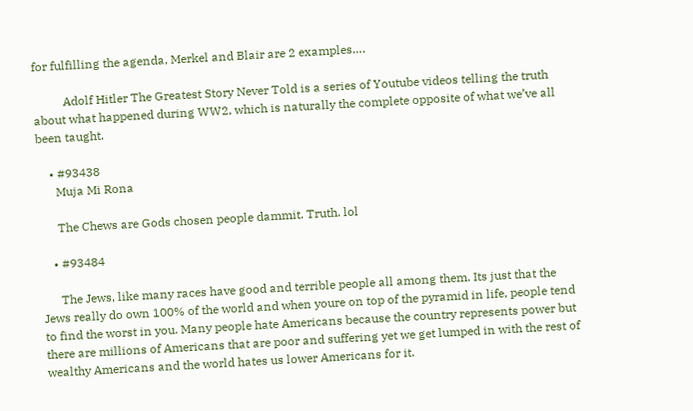for fulfilling the agenda, Merkel and Blair are 2 examples….

          Adolf Hitler The Greatest Story Never Told is a series of Youtube videos telling the truth about what happened during WW2, which is naturally the complete opposite of what we’ve all been taught.

    • #93438
      Muja Mi Rona

      The Chews are Gods chosen people dammit. Truth. lol

    • #93484

      The Jews, like many races have good and terrible people all among them. Its just that the Jews really do own 100% of the world and when youre on top of the pyramid in life, people tend to find the worst in you. Many people hate Americans because the country represents power but there are millions of Americans that are poor and suffering yet we get lumped in with the rest of wealthy Americans and the world hates us lower Americans for it.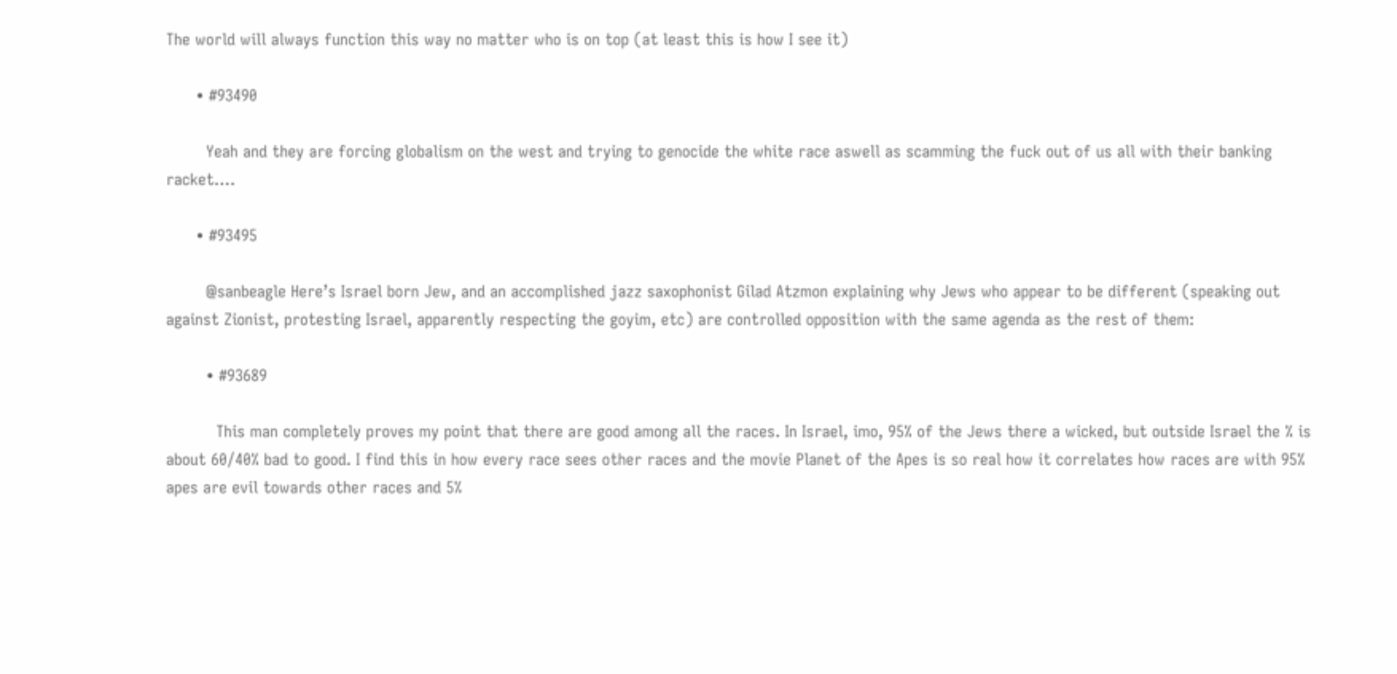The world will always function this way no matter who is on top (at least this is how I see it)

      • #93490

        Yeah and they are forcing globalism on the west and trying to genocide the white race aswell as scamming the fuck out of us all with their banking racket….

      • #93495

        @sanbeagle Here’s Israel born Jew, and an accomplished jazz saxophonist Gilad Atzmon explaining why Jews who appear to be different (speaking out against Zionist, protesting Israel, apparently respecting the goyim, etc) are controlled opposition with the same agenda as the rest of them:

        • #93689

          This man completely proves my point that there are good among all the races. In Israel, imo, 95% of the Jews there a wicked, but outside Israel the % is about 60/40% bad to good. I find this in how every race sees other races and the movie Planet of the Apes is so real how it correlates how races are with 95% apes are evil towards other races and 5%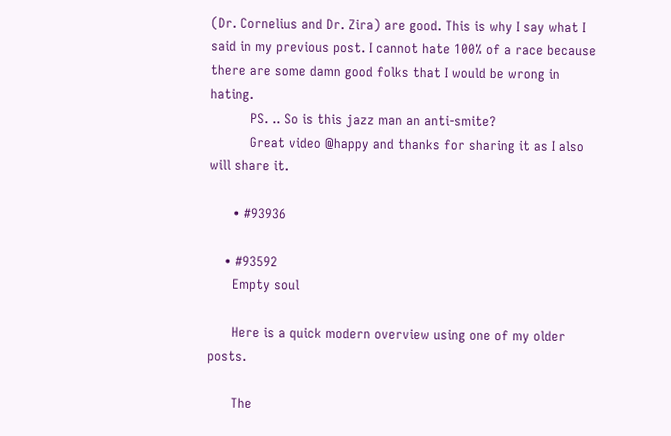(Dr. Cornelius and Dr. Zira) are good. This is why I say what I said in my previous post. I cannot hate 100% of a race because there are some damn good folks that I would be wrong in hating.
          PS. .. So is this jazz man an anti-smite?
          Great video @happy and thanks for sharing it as I also will share it.

      • #93936

    • #93592
      Empty soul

      Here is a quick modern overview using one of my older posts.

      The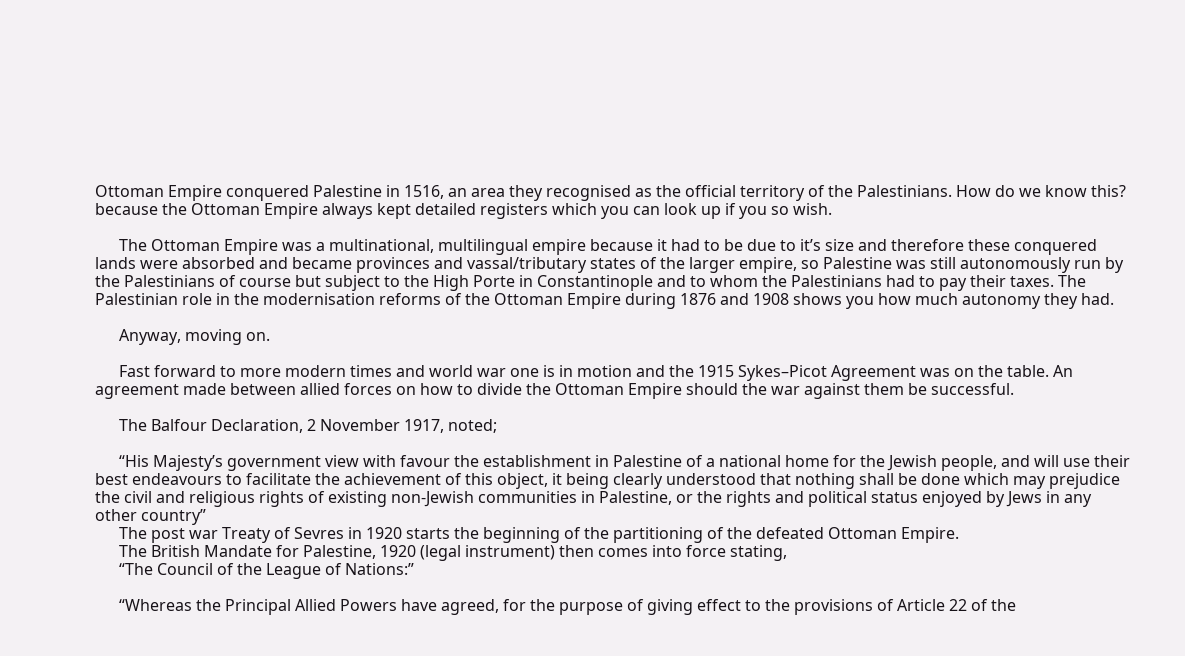Ottoman Empire conquered Palestine in 1516, an area they recognised as the official territory of the Palestinians. How do we know this? because the Ottoman Empire always kept detailed registers which you can look up if you so wish.

      The Ottoman Empire was a multinational, multilingual empire because it had to be due to it’s size and therefore these conquered lands were absorbed and became provinces and vassal/tributary states of the larger empire, so Palestine was still autonomously run by the Palestinians of course but subject to the High Porte in Constantinople and to whom the Palestinians had to pay their taxes. The Palestinian role in the modernisation reforms of the Ottoman Empire during 1876 and 1908 shows you how much autonomy they had.

      Anyway, moving on.

      Fast forward to more modern times and world war one is in motion and the 1915 Sykes–Picot Agreement was on the table. An agreement made between allied forces on how to divide the Ottoman Empire should the war against them be successful.

      The Balfour Declaration, 2 November 1917, noted;

      “His Majesty’s government view with favour the establishment in Palestine of a national home for the Jewish people, and will use their best endeavours to facilitate the achievement of this object, it being clearly understood that nothing shall be done which may prejudice the civil and religious rights of existing non-Jewish communities in Palestine, or the rights and political status enjoyed by Jews in any other country”
      The post war Treaty of Sevres in 1920 starts the beginning of the partitioning of the defeated Ottoman Empire.
      The British Mandate for Palestine, 1920 (legal instrument) then comes into force stating,
      “The Council of the League of Nations:”

      “Whereas the Principal Allied Powers have agreed, for the purpose of giving effect to the provisions of Article 22 of the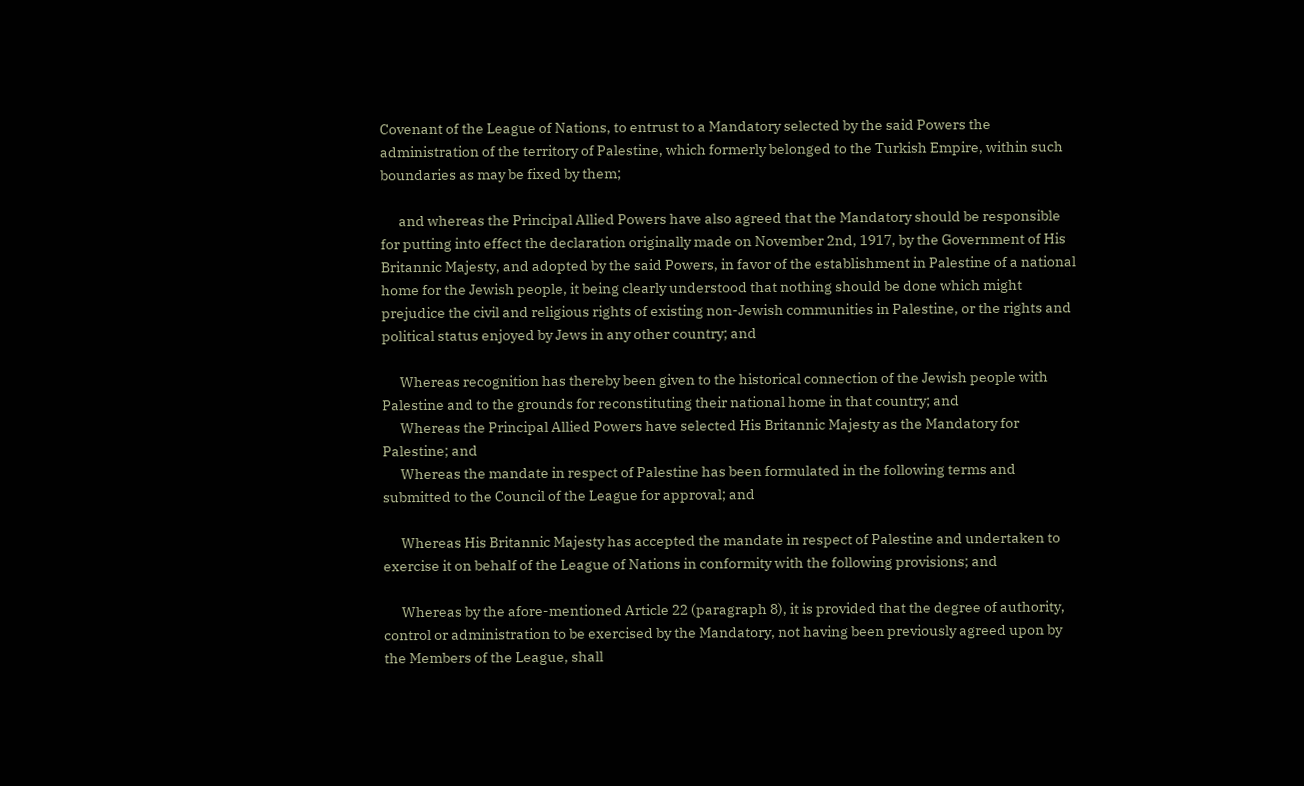Covenant of the League of Nations, to entrust to a Mandatory selected by the said Powers the administration of the territory of Palestine, which formerly belonged to the Turkish Empire, within such boundaries as may be fixed by them;

      and whereas the Principal Allied Powers have also agreed that the Mandatory should be responsible for putting into effect the declaration originally made on November 2nd, 1917, by the Government of His Britannic Majesty, and adopted by the said Powers, in favor of the establishment in Palestine of a national home for the Jewish people, it being clearly understood that nothing should be done which might prejudice the civil and religious rights of existing non-Jewish communities in Palestine, or the rights and political status enjoyed by Jews in any other country; and

      Whereas recognition has thereby been given to the historical connection of the Jewish people with Palestine and to the grounds for reconstituting their national home in that country; and
      Whereas the Principal Allied Powers have selected His Britannic Majesty as the Mandatory for Palestine; and
      Whereas the mandate in respect of Palestine has been formulated in the following terms and submitted to the Council of the League for approval; and

      Whereas His Britannic Majesty has accepted the mandate in respect of Palestine and undertaken to exercise it on behalf of the League of Nations in conformity with the following provisions; and

      Whereas by the afore-mentioned Article 22 (paragraph 8), it is provided that the degree of authority, control or administration to be exercised by the Mandatory, not having been previously agreed upon by the Members of the League, shall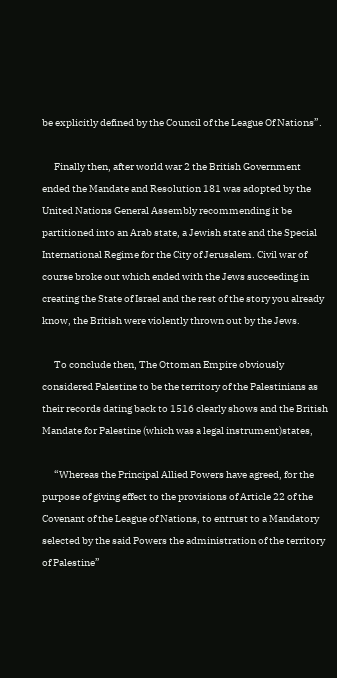be explicitly defined by the Council of the League Of Nations”.

      Finally then, after world war 2 the British Government ended the Mandate and Resolution 181 was adopted by the United Nations General Assembly recommending it be partitioned into an Arab state, a Jewish state and the Special International Regime for the City of Jerusalem. Civil war of course broke out which ended with the Jews succeeding in creating the State of Israel and the rest of the story you already know, the British were violently thrown out by the Jews.

      To conclude then, The Ottoman Empire obviously considered Palestine to be the territory of the Palestinians as their records dating back to 1516 clearly shows and the British Mandate for Palestine (which was a legal instrument)states,

      “Whereas the Principal Allied Powers have agreed, for the purpose of giving effect to the provisions of Article 22 of the Covenant of the League of Nations, to entrust to a Mandatory selected by the said Powers the administration of the territory of Palestine”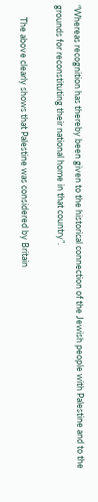“Whereas recognition has thereby been given to the historical connection of the Jewish people with Palestine and to the grounds for reconstituting their national home in that country”.

      The above clearly shows that Palestine was considered by Britain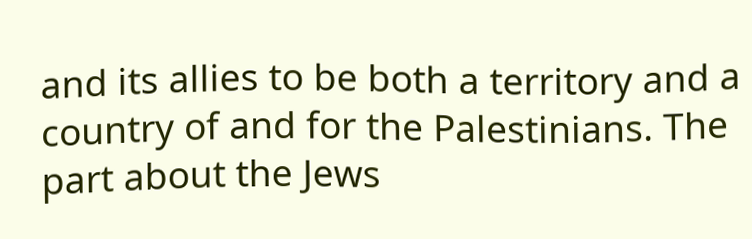and its allies to be both a territory and a country of and for the Palestinians. The part about the Jews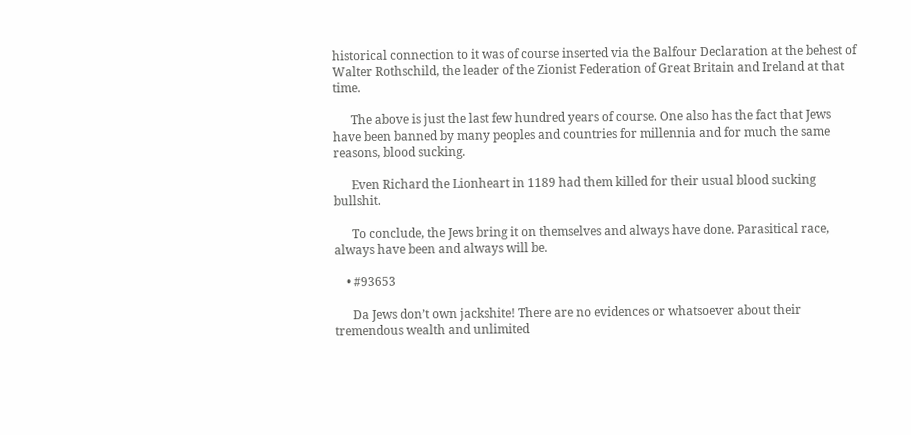historical connection to it was of course inserted via the Balfour Declaration at the behest of Walter Rothschild, the leader of the Zionist Federation of Great Britain and Ireland at that time.

      The above is just the last few hundred years of course. One also has the fact that Jews have been banned by many peoples and countries for millennia and for much the same reasons, blood sucking.

      Even Richard the Lionheart in 1189 had them killed for their usual blood sucking bullshit.

      To conclude, the Jews bring it on themselves and always have done. Parasitical race, always have been and always will be.

    • #93653

      Da Jews don’t own jackshite! There are no evidences or whatsoever about their tremendous wealth and unlimited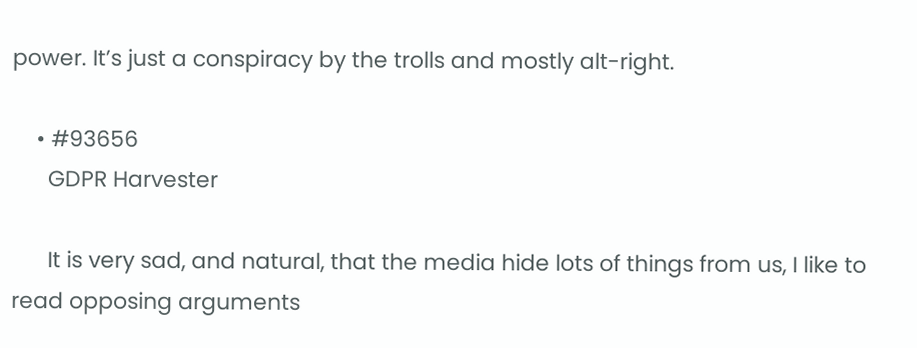power. It’s just a conspiracy by the trolls and mostly alt-right.

    • #93656
      GDPR Harvester

      It is very sad, and natural, that the media hide lots of things from us, I like to read opposing arguments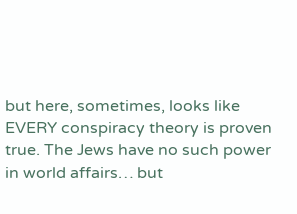but here, sometimes, looks like EVERY conspiracy theory is proven true. The Jews have no such power in world affairs… but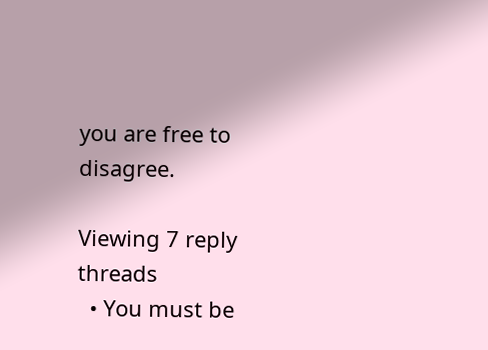you are free to disagree.

Viewing 7 reply threads
  • You must be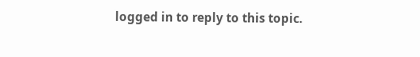logged in to reply to this topic.